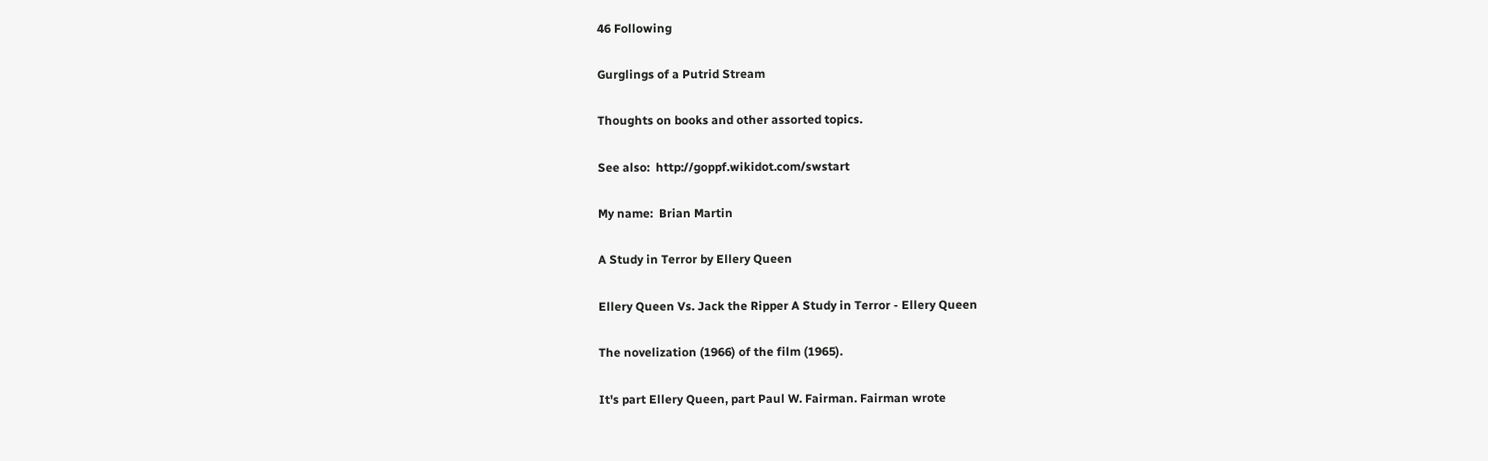46 Following

Gurglings of a Putrid Stream

Thoughts on books and other assorted topics.

See also:  http://goppf.wikidot.com/swstart

My name:  Brian Martin

A Study in Terror by Ellery Queen

Ellery Queen Vs. Jack the Ripper A Study in Terror - Ellery Queen

The novelization (1966) of the film (1965).

It's part Ellery Queen, part Paul W. Fairman. Fairman wrote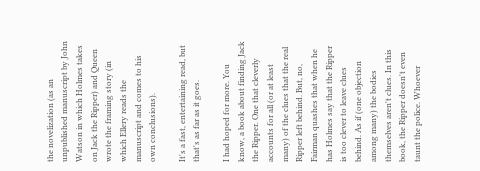the novelization (as an unpublished manuscript by John Watson in which Holmes takes on Jack the Ripper) and Queen wrote the framing story (in which Ellery reads the manuscript and comes to his own conclusions).

It's a fast, entertaining read, but that's as far as it goes.

I had hoped for more. You know, a book about finding Jack the Ripper. One that cleverly accounts for all (or at least many) of the clues that the real Ripper left behind. But, no, Fairman quashes that when he has Holmes say that the Ripper is too clever to leave clues behind. As if (one objection among many) the bodies themselves aren't clues. In this book, the Ripper doesn't even taunt the police. Whoever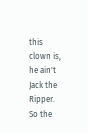this clown is, he ain't Jack the Ripper. So the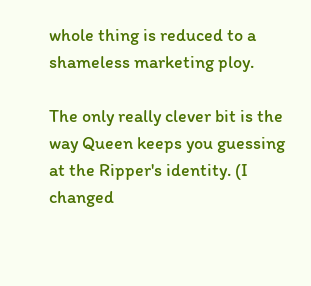whole thing is reduced to a shameless marketing ploy.

The only really clever bit is the way Queen keeps you guessing at the Ripper's identity. (I changed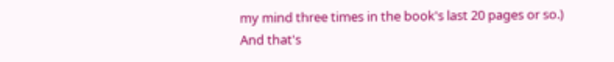my mind three times in the book's last 20 pages or so.) And that's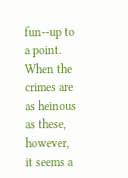fun--up to a point. When the crimes are as heinous as these, however, it seems a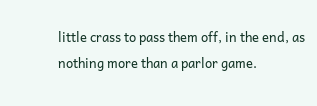little crass to pass them off, in the end, as nothing more than a parlor game.